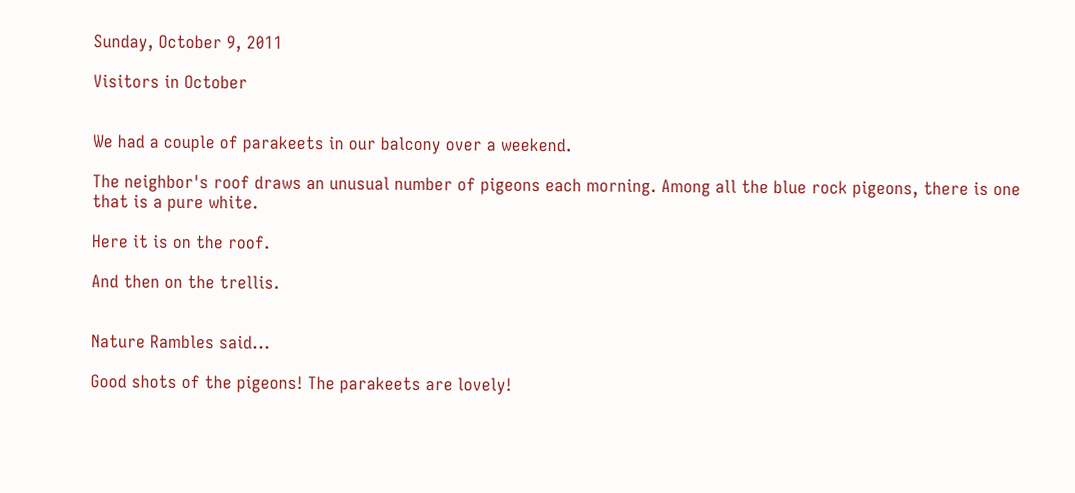Sunday, October 9, 2011

Visitors in October


We had a couple of parakeets in our balcony over a weekend.

The neighbor's roof draws an unusual number of pigeons each morning. Among all the blue rock pigeons, there is one that is a pure white.

Here it is on the roof.

And then on the trellis.


Nature Rambles said...

Good shots of the pigeons! The parakeets are lovely!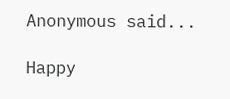Anonymous said...

Happy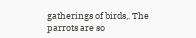gatherings of birds,. The parrots are so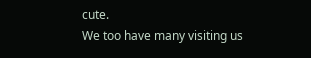cute.
We too have many visiting us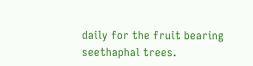daily for the fruit bearing seethaphal trees.